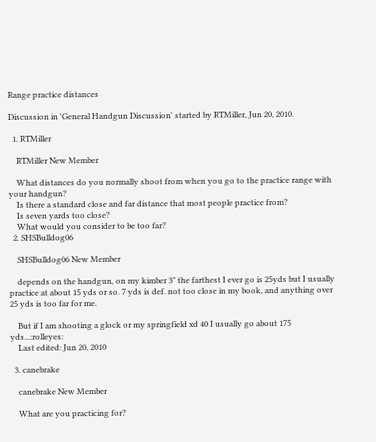Range practice distances

Discussion in 'General Handgun Discussion' started by RTMiller, Jun 20, 2010.

  1. RTMiller

    RTMiller New Member

    What distances do you normally shoot from when you go to the practice range with your handgun?
    Is there a standard close and far distance that most people practice from?
    Is seven yards too close?
    What would you consider to be too far?
  2. SHSBulldog06

    SHSBulldog06 New Member

    depends on the handgun, on my kimber 3" the farthest I ever go is 25yds but I usually practice at about 15 yds or so. 7 yds is def. not too close in my book, and anything over 25 yds is too far for me.

    But if I am shooting a glock or my springfield xd 40 I usually go about 175 yds...:rolleyes:
    Last edited: Jun 20, 2010

  3. canebrake

    canebrake New Member

    What are you practicing for?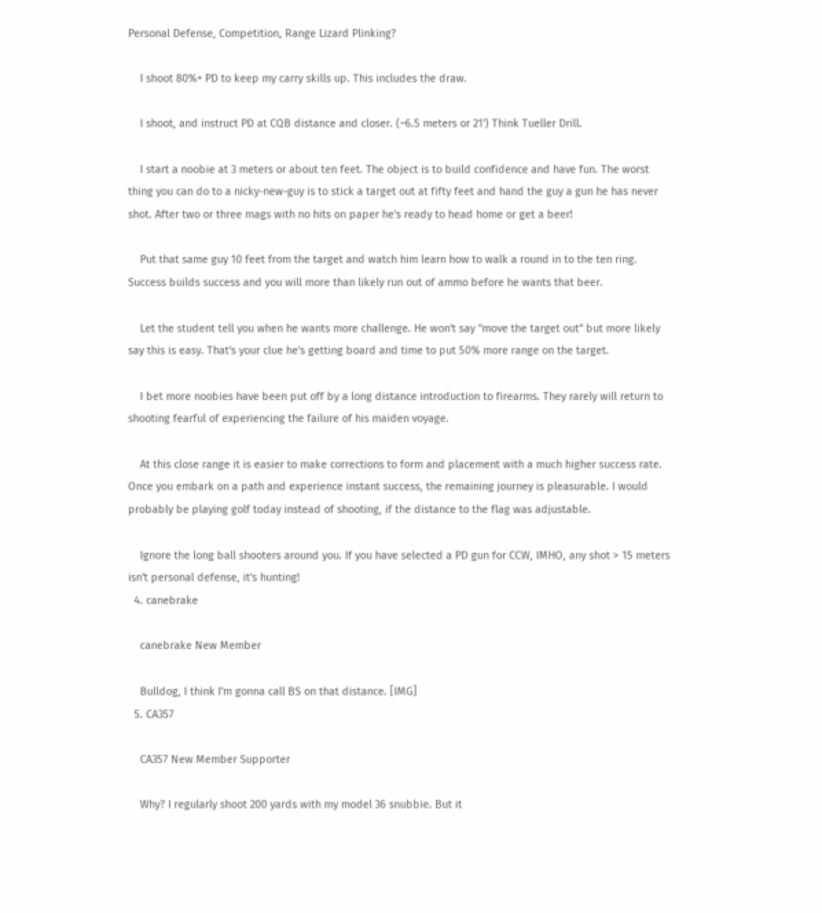Personal Defense, Competition, Range Lizard Plinking?

    I shoot 80%+ PD to keep my carry skills up. This includes the draw.

    I shoot, and instruct PD at CQB distance and closer. (~6.5 meters or 21') Think Tueller Drill.

    I start a noobie at 3 meters or about ten feet. The object is to build confidence and have fun. The worst thing you can do to a nicky-new-guy is to stick a target out at fifty feet and hand the guy a gun he has never shot. After two or three mags with no hits on paper he's ready to head home or get a beer!

    Put that same guy 10 feet from the target and watch him learn how to walk a round in to the ten ring. Success builds success and you will more than likely run out of ammo before he wants that beer.

    Let the student tell you when he wants more challenge. He won't say "move the target out" but more likely say this is easy. That's your clue he's getting board and time to put 50% more range on the target.

    I bet more noobies have been put off by a long distance introduction to firearms. They rarely will return to shooting fearful of experiencing the failure of his maiden voyage.

    At this close range it is easier to make corrections to form and placement with a much higher success rate. Once you embark on a path and experience instant success, the remaining journey is pleasurable. I would probably be playing golf today instead of shooting, if the distance to the flag was adjustable.

    Ignore the long ball shooters around you. If you have selected a PD gun for CCW, IMHO, any shot > 15 meters isn't personal defense, it's hunting!
  4. canebrake

    canebrake New Member

    Bulldog, I think I'm gonna call BS on that distance. [IMG]
  5. CA357

    CA357 New Member Supporter

    Why? I regularly shoot 200 yards with my model 36 snubbie. But it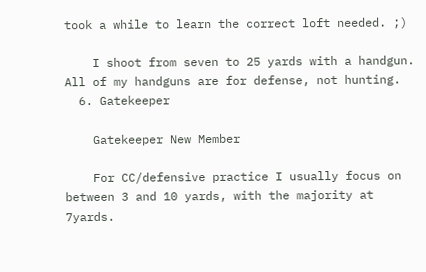took a while to learn the correct loft needed. ;)

    I shoot from seven to 25 yards with a handgun. All of my handguns are for defense, not hunting.
  6. Gatekeeper

    Gatekeeper New Member

    For CC/defensive practice I usually focus on between 3 and 10 yards, with the majority at 7yards.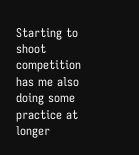Starting to shoot competition has me also doing some practice at longer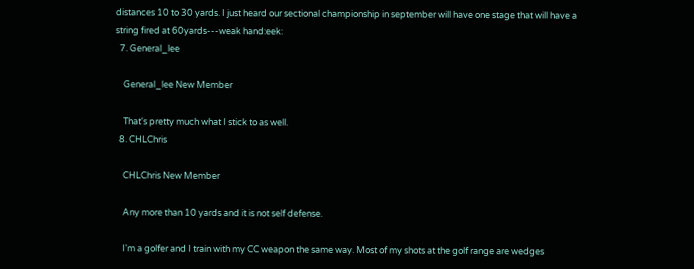distances 10 to 30 yards. I just heard our sectional championship in september will have one stage that will have a string fired at 60yards---weak hand:eek:
  7. General_lee

    General_lee New Member

    That's pretty much what I stick to as well.
  8. CHLChris

    CHLChris New Member

    Any more than 10 yards and it is not self defense.

    I'm a golfer and I train with my CC weapon the same way. Most of my shots at the golf range are wedges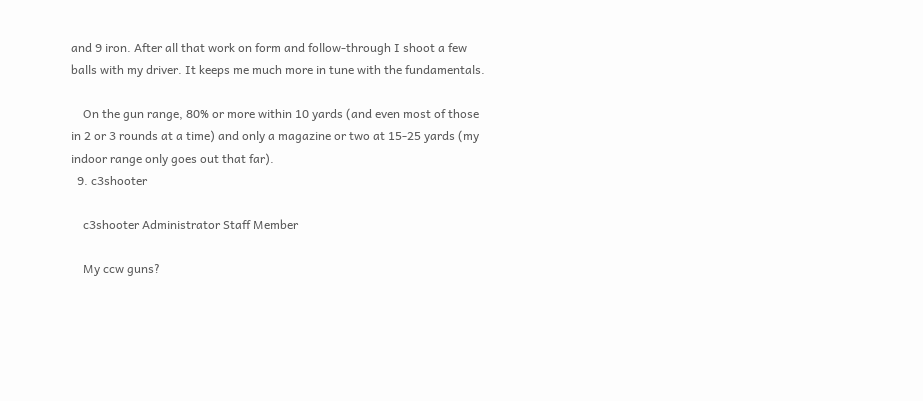and 9 iron. After all that work on form and follow-through I shoot a few balls with my driver. It keeps me much more in tune with the fundamentals.

    On the gun range, 80% or more within 10 yards (and even most of those in 2 or 3 rounds at a time) and only a magazine or two at 15-25 yards (my indoor range only goes out that far).
  9. c3shooter

    c3shooter Administrator Staff Member

    My ccw guns?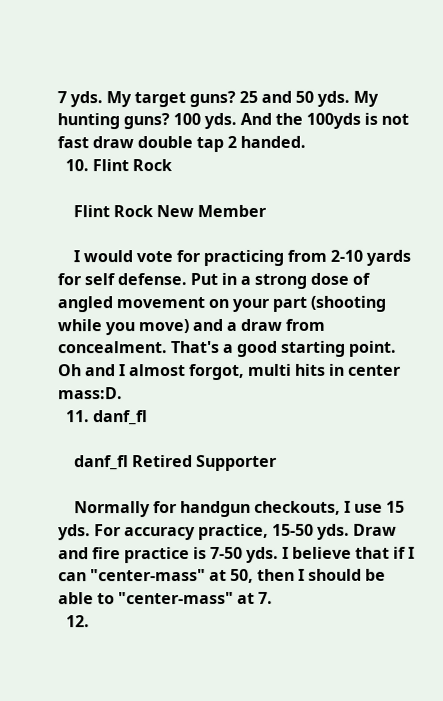7 yds. My target guns? 25 and 50 yds. My hunting guns? 100 yds. And the 100yds is not fast draw double tap 2 handed.
  10. Flint Rock

    Flint Rock New Member

    I would vote for practicing from 2-10 yards for self defense. Put in a strong dose of angled movement on your part (shooting while you move) and a draw from concealment. That's a good starting point. Oh and I almost forgot, multi hits in center mass:D.
  11. danf_fl

    danf_fl Retired Supporter

    Normally for handgun checkouts, I use 15 yds. For accuracy practice, 15-50 yds. Draw and fire practice is 7-50 yds. I believe that if I can "center-mass" at 50, then I should be able to "center-mass" at 7.
  12.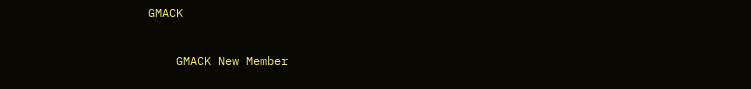GMACK

    GMACK New Member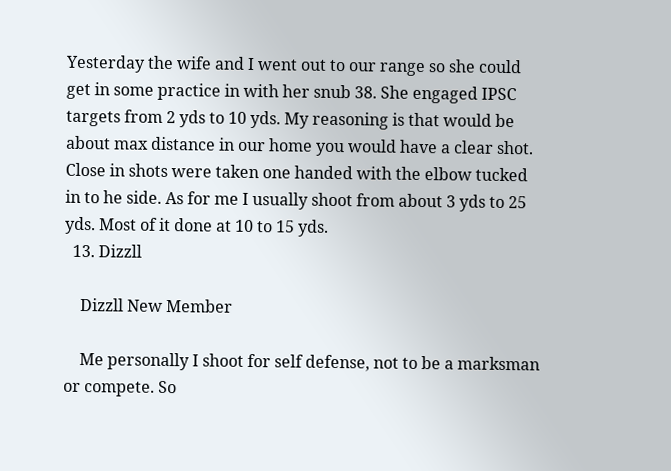Yesterday the wife and I went out to our range so she could get in some practice in with her snub 38. She engaged IPSC targets from 2 yds to 10 yds. My reasoning is that would be about max distance in our home you would have a clear shot. Close in shots were taken one handed with the elbow tucked in to he side. As for me I usually shoot from about 3 yds to 25 yds. Most of it done at 10 to 15 yds.
  13. Dizzll

    Dizzll New Member

    Me personally I shoot for self defense, not to be a marksman or compete. So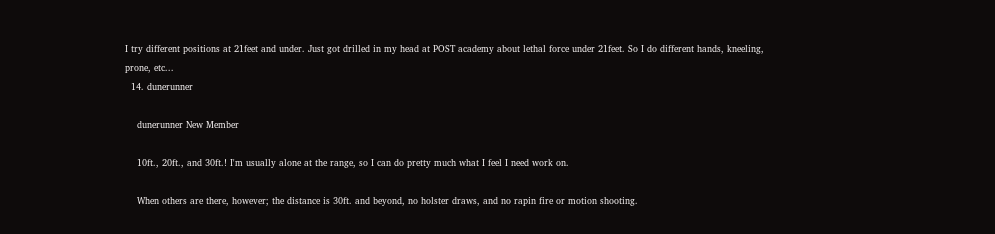I try different positions at 21feet and under. Just got drilled in my head at POST academy about lethal force under 21feet. So I do different hands, kneeling, prone, etc...
  14. dunerunner

    dunerunner New Member

    10ft., 20ft., and 30ft.! I'm usually alone at the range, so I can do pretty much what I feel I need work on.

    When others are there, however; the distance is 30ft. and beyond, no holster draws, and no rapin fire or motion shooting.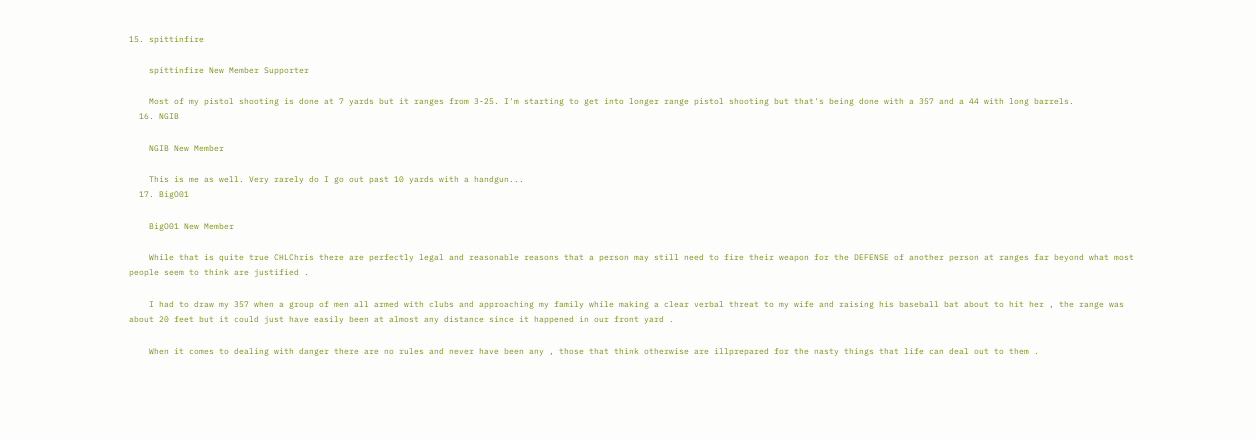15. spittinfire

    spittinfire New Member Supporter

    Most of my pistol shooting is done at 7 yards but it ranges from 3-25. I'm starting to get into longer range pistol shooting but that's being done with a 357 and a 44 with long barrels.
  16. NGIB

    NGIB New Member

    This is me as well. Very rarely do I go out past 10 yards with a handgun...
  17. BigO01

    BigO01 New Member

    While that is quite true CHLChris there are perfectly legal and reasonable reasons that a person may still need to fire their weapon for the DEFENSE of another person at ranges far beyond what most people seem to think are justified .

    I had to draw my 357 when a group of men all armed with clubs and approaching my family while making a clear verbal threat to my wife and raising his baseball bat about to hit her , the range was about 20 feet but it could just have easily been at almost any distance since it happened in our front yard .

    When it comes to dealing with danger there are no rules and never have been any , those that think otherwise are illprepared for the nasty things that life can deal out to them .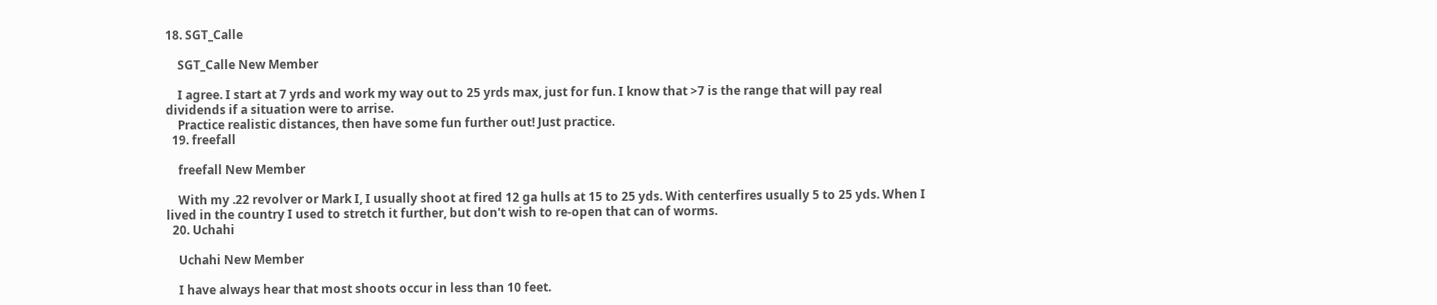18. SGT_Calle

    SGT_Calle New Member

    I agree. I start at 7 yrds and work my way out to 25 yrds max, just for fun. I know that >7 is the range that will pay real dividends if a situation were to arrise.
    Practice realistic distances, then have some fun further out! Just practice.
  19. freefall

    freefall New Member

    With my .22 revolver or Mark I, I usually shoot at fired 12 ga hulls at 15 to 25 yds. With centerfires usually 5 to 25 yds. When I lived in the country I used to stretch it further, but don't wish to re-open that can of worms.
  20. Uchahi

    Uchahi New Member

    I have always hear that most shoots occur in less than 10 feet.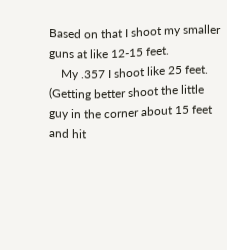Based on that I shoot my smaller guns at like 12-15 feet.
    My .357 I shoot like 25 feet. (Getting better shoot the little guy in the corner about 15 feet and hit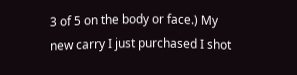3 of 5 on the body or face.) My new carry I just purchased I shot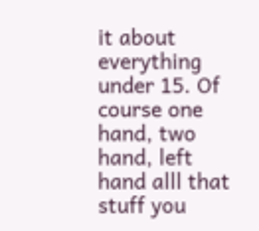it about everything under 15. Of course one hand, two hand, left hand alll that stuff you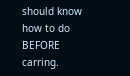should know how to do BEFORE carring.